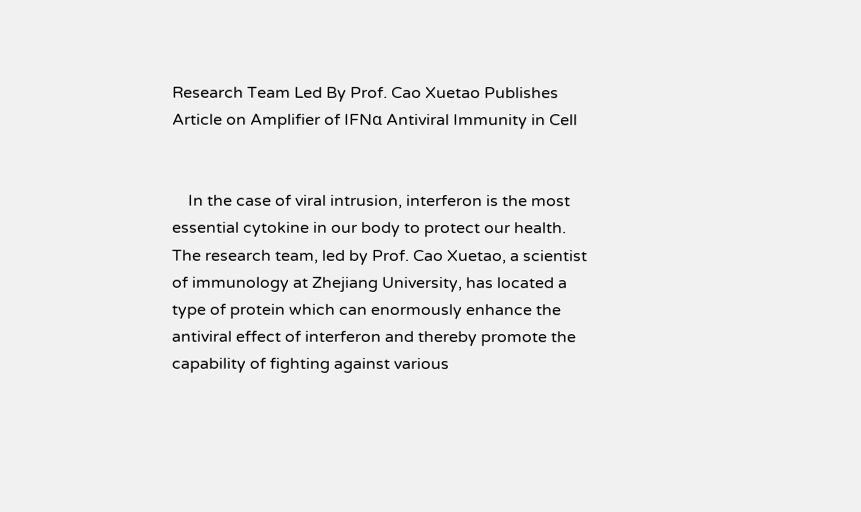Research Team Led By Prof. Cao Xuetao Publishes Article on Amplifier of IFNα Antiviral Immunity in Cell


    In the case of viral intrusion, interferon is the most essential cytokine in our body to protect our health. The research team, led by Prof. Cao Xuetao, a scientist of immunology at Zhejiang University, has located a type of protein which can enormously enhance the antiviral effect of interferon and thereby promote the capability of fighting against various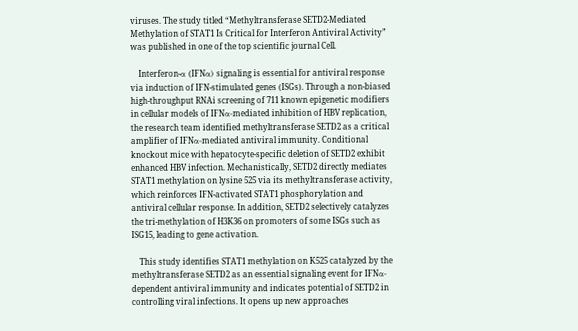viruses. The study titled “Methyltransferase SETD2-Mediated Methylation of STAT1 Is Critical for Interferon Antiviral Activity” was published in one of the top scientific journal Cell.

    Interferon-α (IFNα) signaling is essential for antiviral response via induction of IFN-stimulated genes (ISGs). Through a non-biased high-throughput RNAi screening of 711 known epigenetic modifiers in cellular models of IFNα-mediated inhibition of HBV replication, the research team identified methyltransferase SETD2 as a critical amplifier of IFNα-mediated antiviral immunity. Conditional knockout mice with hepatocyte-specific deletion of SETD2 exhibit enhanced HBV infection. Mechanistically, SETD2 directly mediates STAT1 methylation on lysine 525 via its methyltransferase activity, which reinforces IFN-activated STAT1 phosphorylation and antiviral cellular response. In addition, SETD2 selectively catalyzes the tri-methylation of H3K36 on promoters of some ISGs such as ISG15, leading to gene activation.

    This study identifies STAT1 methylation on K525 catalyzed by the methyltransferase SETD2 as an essential signaling event for IFNα-dependent antiviral immunity and indicates potential of SETD2 in controlling viral infections. It opens up new approaches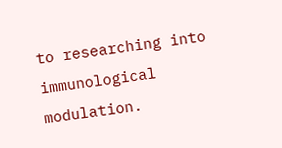to researching into immunological modulation.